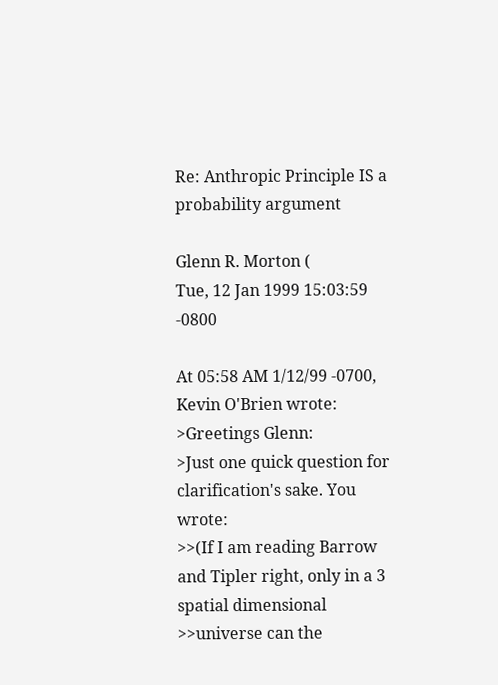Re: Anthropic Principle IS a probability argument

Glenn R. Morton (
Tue, 12 Jan 1999 15:03:59 -0800

At 05:58 AM 1/12/99 -0700, Kevin O'Brien wrote:
>Greetings Glenn:
>Just one quick question for clarification's sake. You wrote:
>>(If I am reading Barrow and Tipler right, only in a 3 spatial dimensional
>>universe can the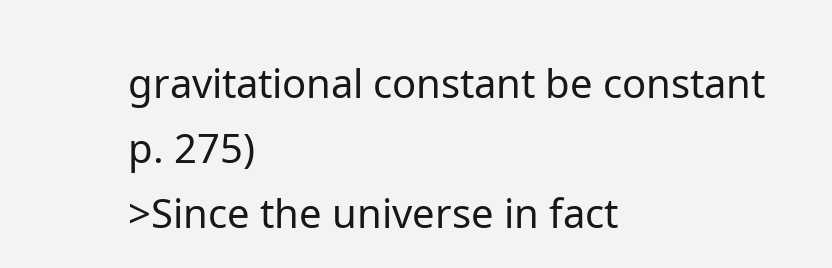gravitational constant be constant p. 275)
>Since the universe in fact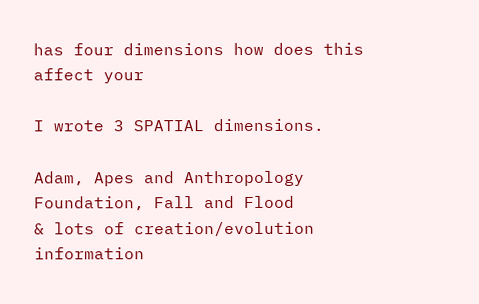has four dimensions how does this affect your

I wrote 3 SPATIAL dimensions.

Adam, Apes and Anthropology
Foundation, Fall and Flood
& lots of creation/evolution information